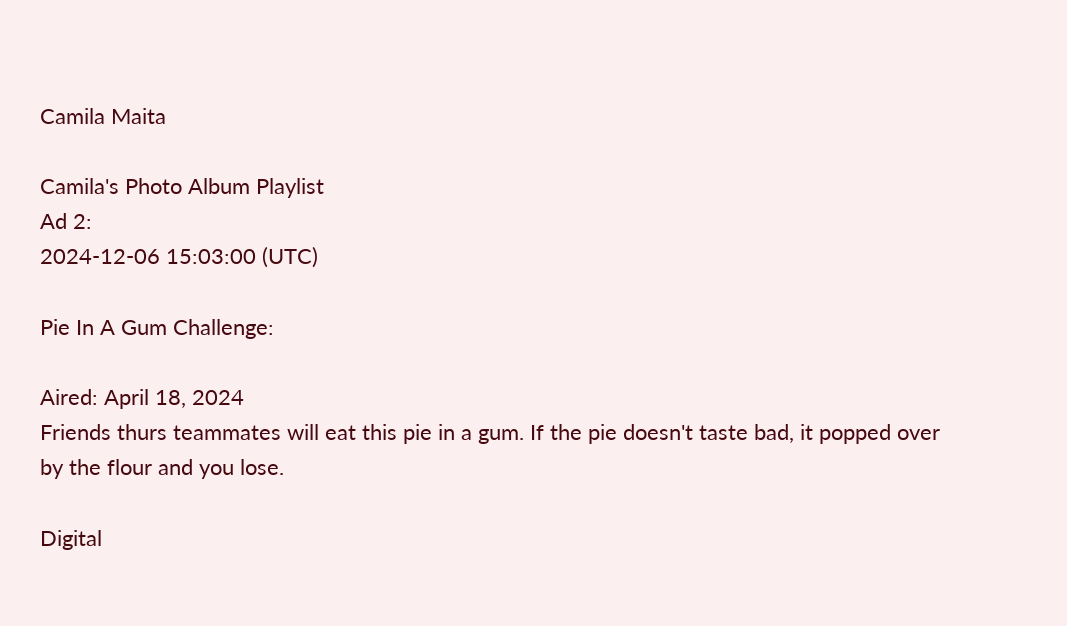Camila Maita

Camila's Photo Album Playlist
Ad 2:
2024-12-06 15:03:00 (UTC)

Pie In A Gum Challenge:

Aired: April 18, 2024
Friends thurs teammates will eat this pie in a gum. If the pie doesn't taste bad, it popped over by the flour and you lose.

Digital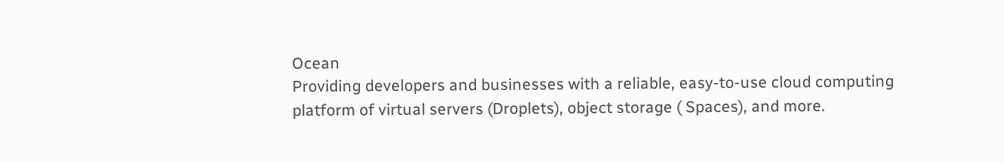Ocean
Providing developers and businesses with a reliable, easy-to-use cloud computing platform of virtual servers (Droplets), object storage ( Spaces), and more.